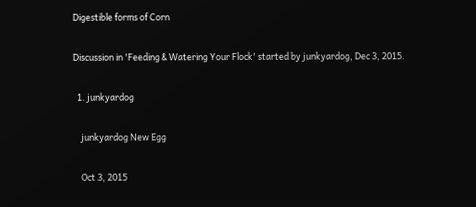Digestible forms of Corn

Discussion in 'Feeding & Watering Your Flock' started by junkyardog, Dec 3, 2015.

  1. junkyardog

    junkyardog New Egg

    Oct 3, 2015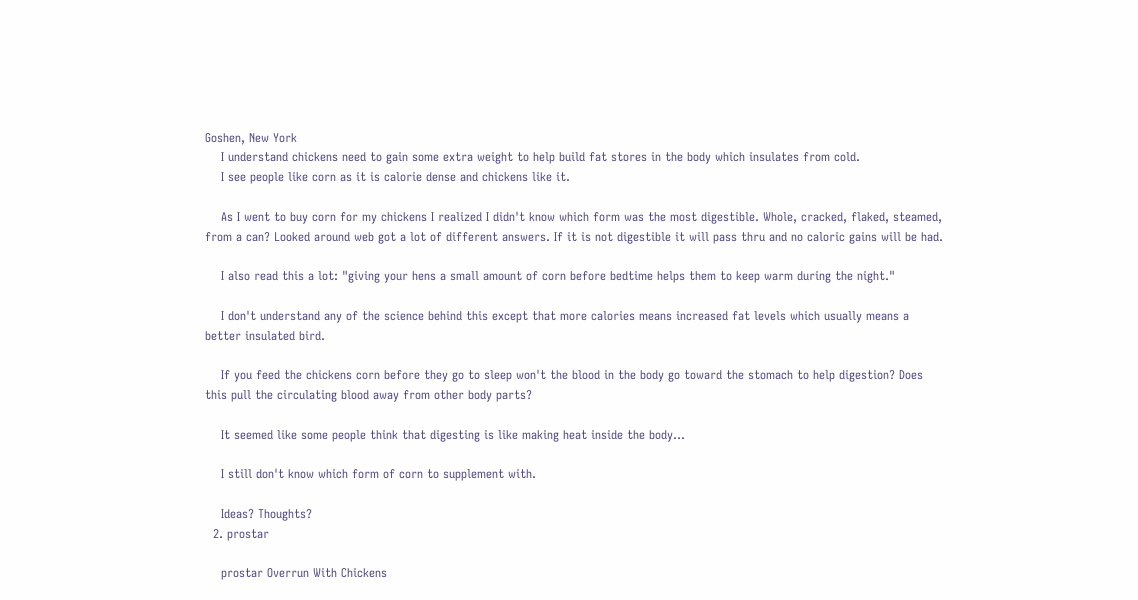Goshen, New York
    I understand chickens need to gain some extra weight to help build fat stores in the body which insulates from cold.
    I see people like corn as it is calorie dense and chickens like it.

    As I went to buy corn for my chickens I realized I didn't know which form was the most digestible. Whole, cracked, flaked, steamed, from a can? Looked around web got a lot of different answers. If it is not digestible it will pass thru and no caloric gains will be had.

    I also read this a lot: "giving your hens a small amount of corn before bedtime helps them to keep warm during the night."

    I don't understand any of the science behind this except that more calories means increased fat levels which usually means a better insulated bird.

    If you feed the chickens corn before they go to sleep won't the blood in the body go toward the stomach to help digestion? Does this pull the circulating blood away from other body parts?

    It seemed like some people think that digesting is like making heat inside the body...

    I still don't know which form of corn to supplement with.

    Ideas? Thoughts?
  2. prostar

    prostar Overrun With Chickens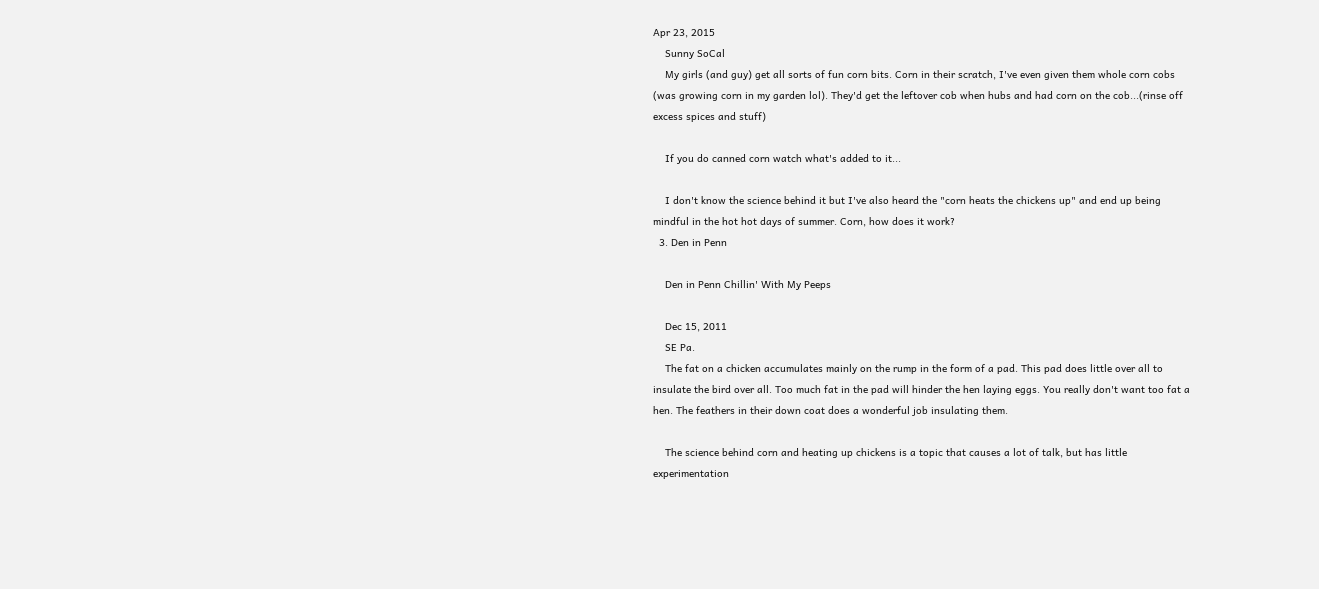Apr 23, 2015
    Sunny SoCal
    My girls (and guy) get all sorts of fun corn bits. Corn in their scratch, I've even given them whole corn cobs (was growing corn in my garden lol). They'd get the leftover cob when hubs and had corn on the cob...(rinse off excess spices and stuff)

    If you do canned corn watch what's added to it...

    I don't know the science behind it but I've also heard the "corn heats the chickens up" and end up being mindful in the hot hot days of summer. Corn, how does it work?
  3. Den in Penn

    Den in Penn Chillin' With My Peeps

    Dec 15, 2011
    SE Pa.
    The fat on a chicken accumulates mainly on the rump in the form of a pad. This pad does little over all to insulate the bird over all. Too much fat in the pad will hinder the hen laying eggs. You really don't want too fat a hen. The feathers in their down coat does a wonderful job insulating them.

    The science behind corn and heating up chickens is a topic that causes a lot of talk, but has little experimentation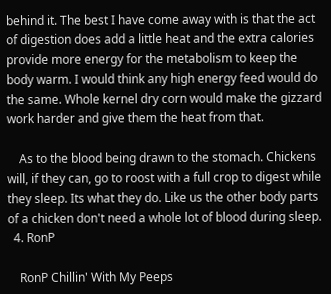behind it. The best I have come away with is that the act of digestion does add a little heat and the extra calories provide more energy for the metabolism to keep the body warm. I would think any high energy feed would do the same. Whole kernel dry corn would make the gizzard work harder and give them the heat from that.

    As to the blood being drawn to the stomach. Chickens will, if they can, go to roost with a full crop to digest while they sleep. Its what they do. Like us the other body parts of a chicken don't need a whole lot of blood during sleep.
  4. RonP

    RonP Chillin' With My Peeps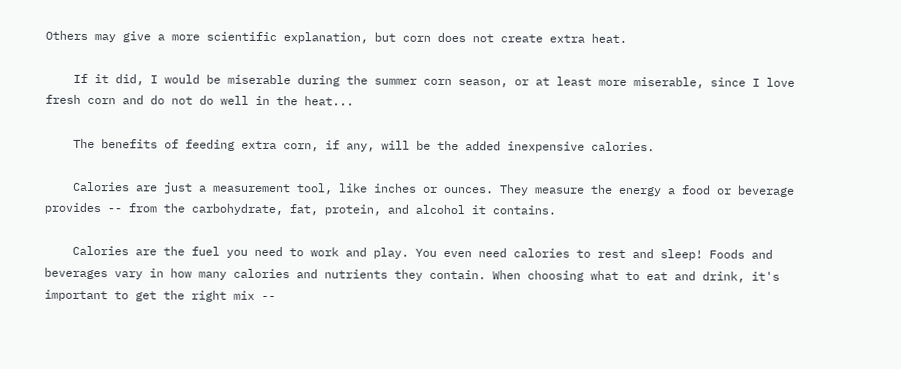Others may give a more scientific explanation, but corn does not create extra heat.

    If it did, I would be miserable during the summer corn season, or at least more miserable, since I love fresh corn and do not do well in the heat...

    The benefits of feeding extra corn, if any, will be the added inexpensive calories.

    Calories are just a measurement tool, like inches or ounces. They measure the energy a food or beverage provides -- from the carbohydrate, fat, protein, and alcohol it contains.

    Calories are the fuel you need to work and play. You even need calories to rest and sleep! Foods and beverages vary in how many calories and nutrients they contain. When choosing what to eat and drink, it's important to get the right mix --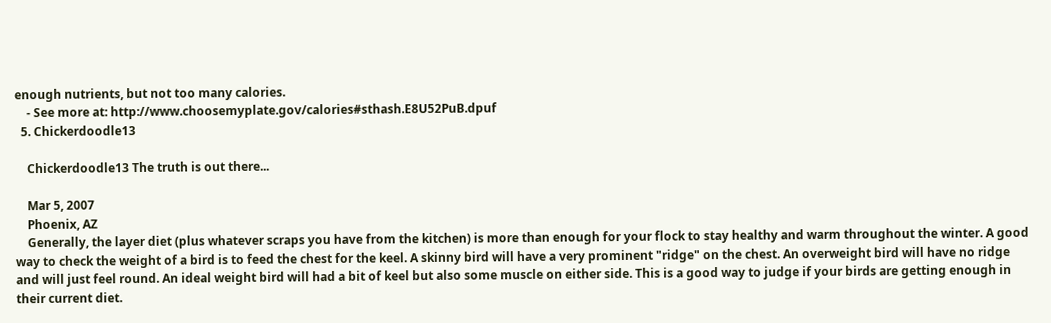enough nutrients, but not too many calories.
    - See more at: http://www.choosemyplate.gov/calories#sthash.E8U52PuB.dpuf
  5. Chickerdoodle13

    Chickerdoodle13 The truth is out there...

    Mar 5, 2007
    Phoenix, AZ
    Generally, the layer diet (plus whatever scraps you have from the kitchen) is more than enough for your flock to stay healthy and warm throughout the winter. A good way to check the weight of a bird is to feed the chest for the keel. A skinny bird will have a very prominent "ridge" on the chest. An overweight bird will have no ridge and will just feel round. An ideal weight bird will had a bit of keel but also some muscle on either side. This is a good way to judge if your birds are getting enough in their current diet.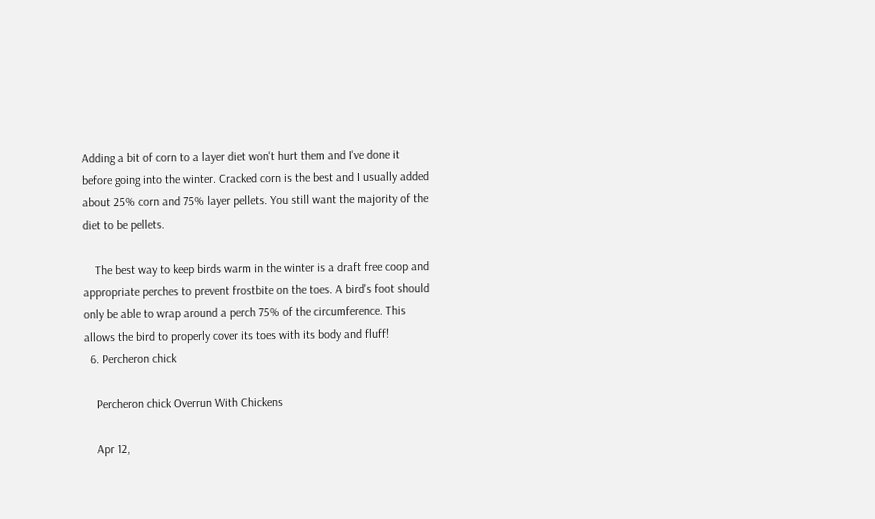Adding a bit of corn to a layer diet won't hurt them and I've done it before going into the winter. Cracked corn is the best and I usually added about 25% corn and 75% layer pellets. You still want the majority of the diet to be pellets.

    The best way to keep birds warm in the winter is a draft free coop and appropriate perches to prevent frostbite on the toes. A bird's foot should only be able to wrap around a perch 75% of the circumference. This allows the bird to properly cover its toes with its body and fluff!
  6. Percheron chick

    Percheron chick Overrun With Chickens

    Apr 12,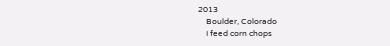2013
    Boulder, Colorado
    I feed corn chops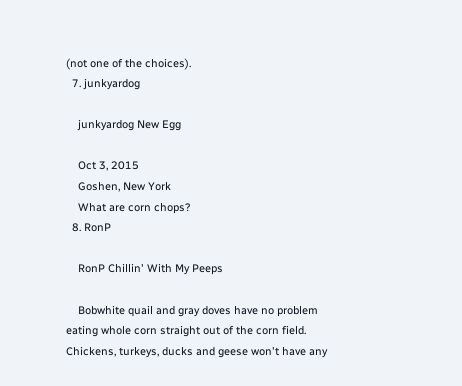(not one of the choices).
  7. junkyardog

    junkyardog New Egg

    Oct 3, 2015
    Goshen, New York
    What are corn chops?
  8. RonP

    RonP Chillin' With My Peeps

    Bobwhite quail and gray doves have no problem eating whole corn straight out of the corn field. Chickens, turkeys, ducks and geese won't have any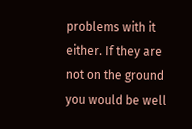problems with it either. If they are not on the ground you would be well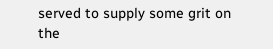served to supply some grit on the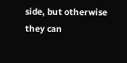side, but otherwise they can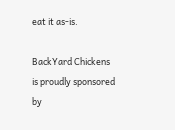eat it as-is.

BackYard Chickens is proudly sponsored by